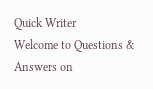Quick Writer
Welcome to Questions & Answers on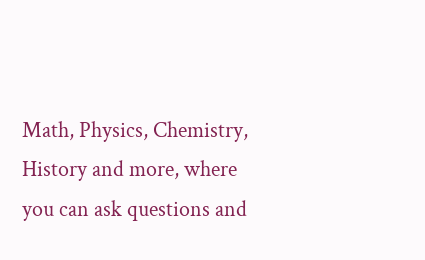Math, Physics, Chemistry, History and more, where you can ask questions and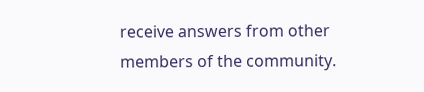receive answers from other members of the community.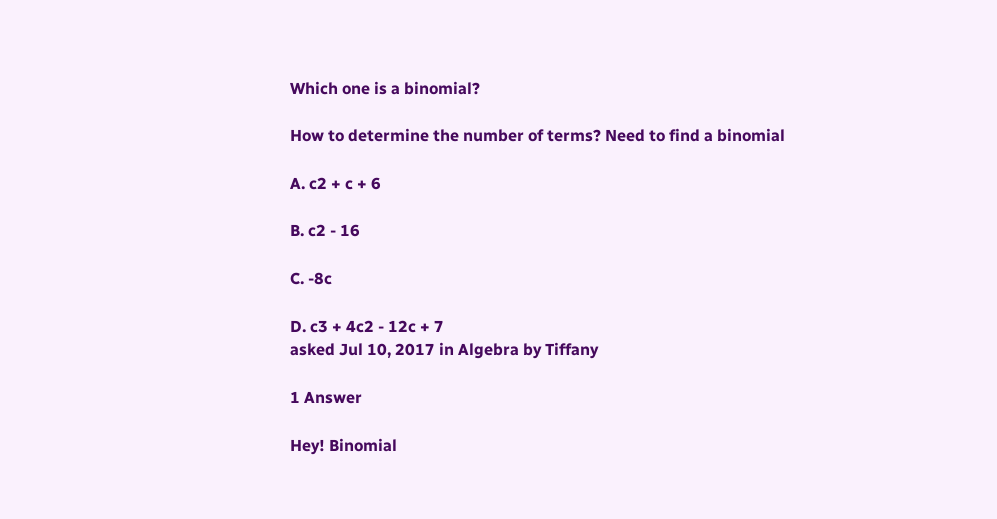Which one is a binomial?

How to determine the number of terms? Need to find a binomial

A. c2 + c + 6

B. c2 - 16

C. -8c

D. c3 + 4c2 - 12c + 7
asked Jul 10, 2017 in Algebra by Tiffany

1 Answer

Hey! Binomial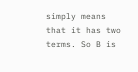simply means that it has two terms. So B is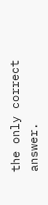the only correct answer.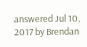answered Jul 10, 2017 by Brendan